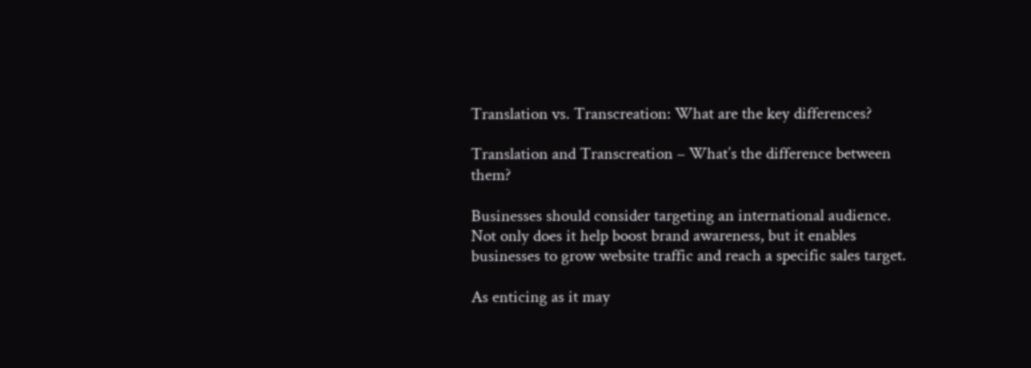Translation vs. Transcreation: What are the key differences?

Translation and Transcreation – What’s the difference between them?

Businesses should consider targeting an international audience. Not only does it help boost brand awareness, but it enables businesses to grow website traffic and reach a specific sales target.

As enticing as it may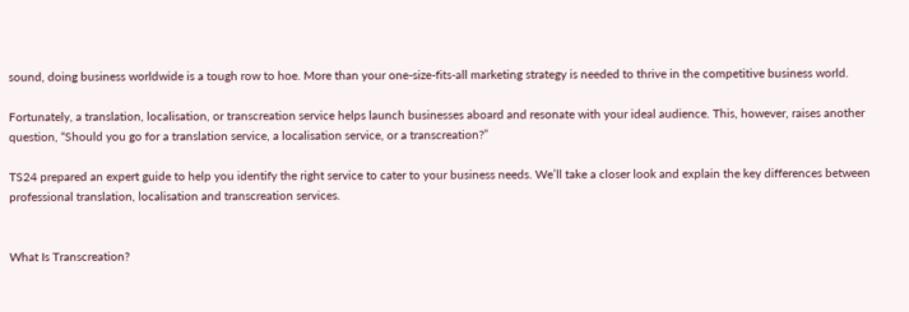sound, doing business worldwide is a tough row to hoe. More than your one-size-fits-all marketing strategy is needed to thrive in the competitive business world.

Fortunately, a translation, localisation, or transcreation service helps launch businesses aboard and resonate with your ideal audience. This, however, raises another question, “Should you go for a translation service, a localisation service, or a transcreation?”

TS24 prepared an expert guide to help you identify the right service to cater to your business needs. We’ll take a closer look and explain the key differences between professional translation, localisation and transcreation services.


What Is Transcreation?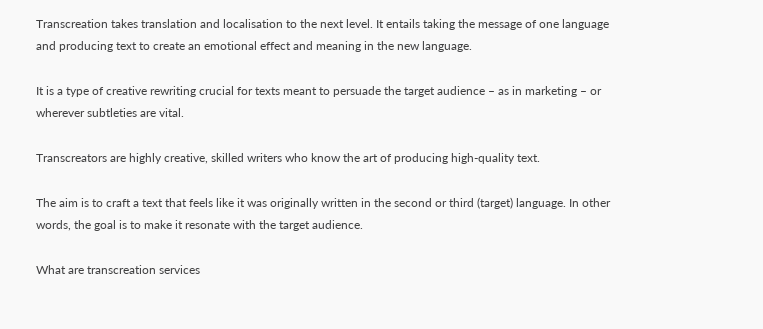Transcreation takes translation and localisation to the next level. It entails taking the message of one language and producing text to create an emotional effect and meaning in the new language.

It is a type of creative rewriting crucial for texts meant to persuade the target audience – as in marketing – or wherever subtleties are vital.

Transcreators are highly creative, skilled writers who know the art of producing high-quality text.

The aim is to craft a text that feels like it was originally written in the second or third (target) language. In other words, the goal is to make it resonate with the target audience.

What are transcreation services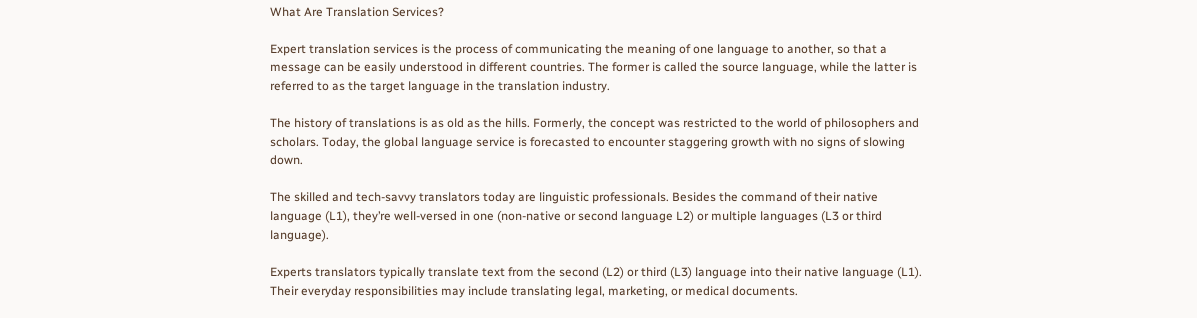What Are Translation Services?

Expert translation services is the process of communicating the meaning of one language to another, so that a message can be easily understood in different countries. The former is called the source language, while the latter is referred to as the target language in the translation industry.

The history of translations is as old as the hills. Formerly, the concept was restricted to the world of philosophers and scholars. Today, the global language service is forecasted to encounter staggering growth with no signs of slowing down.

The skilled and tech-savvy translators today are linguistic professionals. Besides the command of their native language (L1), they’re well-versed in one (non-native or second language L2) or multiple languages (L3 or third language).

Experts translators typically translate text from the second (L2) or third (L3) language into their native language (L1). Their everyday responsibilities may include translating legal, marketing, or medical documents.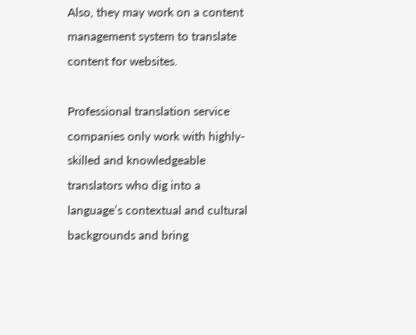Also, they may work on a content management system to translate content for websites.

Professional translation service companies only work with highly-skilled and knowledgeable translators who dig into a language’s contextual and cultural backgrounds and bring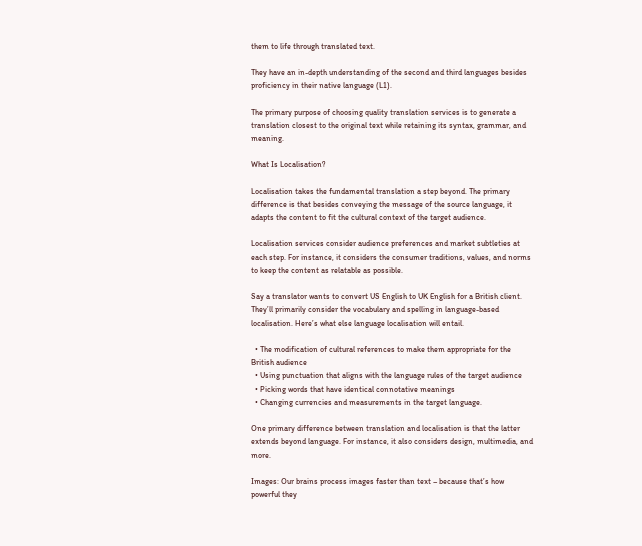them to life through translated text.

They have an in-depth understanding of the second and third languages besides proficiency in their native language (L1).

The primary purpose of choosing quality translation services is to generate a translation closest to the original text while retaining its syntax, grammar, and meaning.

What Is Localisation?

Localisation takes the fundamental translation a step beyond. The primary difference is that besides conveying the message of the source language, it adapts the content to fit the cultural context of the target audience.

Localisation services consider audience preferences and market subtleties at each step. For instance, it considers the consumer traditions, values, and norms to keep the content as relatable as possible.

Say a translator wants to convert US English to UK English for a British client. They’ll primarily consider the vocabulary and spelling in language-based localisation. Here’s what else language localisation will entail.

  • The modification of cultural references to make them appropriate for the British audience
  • Using punctuation that aligns with the language rules of the target audience
  • Picking words that have identical connotative meanings
  • Changing currencies and measurements in the target language.

One primary difference between translation and localisation is that the latter extends beyond language. For instance, it also considers design, multimedia, and more.

Images: Our brains process images faster than text – because that’s how powerful they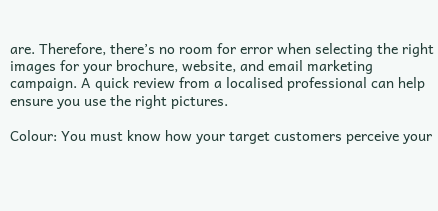are. Therefore, there’s no room for error when selecting the right images for your brochure, website, and email marketing campaign. A quick review from a localised professional can help ensure you use the right pictures.

Colour: You must know how your target customers perceive your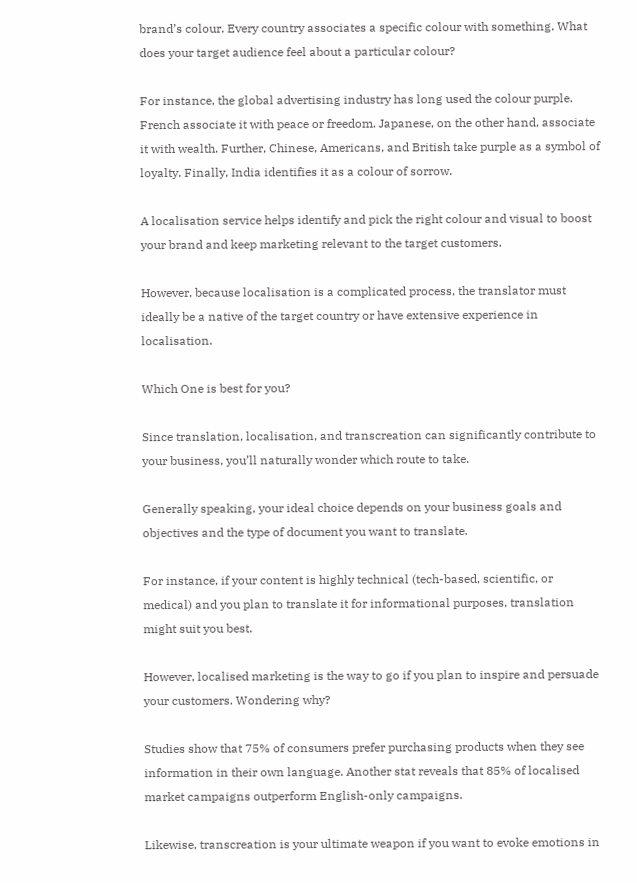brand’s colour. Every country associates a specific colour with something. What does your target audience feel about a particular colour?

For instance, the global advertising industry has long used the colour purple. French associate it with peace or freedom. Japanese, on the other hand, associate it with wealth. Further, Chinese, Americans, and British take purple as a symbol of loyalty. Finally, India identifies it as a colour of sorrow.

A localisation service helps identify and pick the right colour and visual to boost your brand and keep marketing relevant to the target customers.

However, because localisation is a complicated process, the translator must ideally be a native of the target country or have extensive experience in localisation.

Which One is best for you?

Since translation, localisation, and transcreation can significantly contribute to your business, you’ll naturally wonder which route to take.

Generally speaking, your ideal choice depends on your business goals and objectives and the type of document you want to translate.

For instance, if your content is highly technical (tech-based, scientific, or medical) and you plan to translate it for informational purposes, translation might suit you best.

However, localised marketing is the way to go if you plan to inspire and persuade your customers. Wondering why?

Studies show that 75% of consumers prefer purchasing products when they see information in their own language. Another stat reveals that 85% of localised market campaigns outperform English-only campaigns.

Likewise, transcreation is your ultimate weapon if you want to evoke emotions in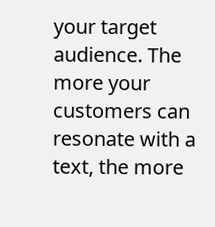your target audience. The more your customers can resonate with a text, the more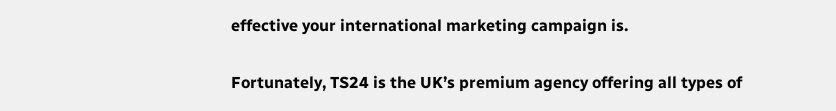effective your international marketing campaign is.

Fortunately, TS24 is the UK’s premium agency offering all types of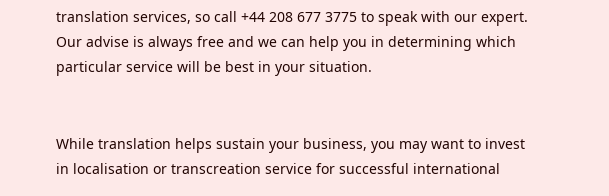translation services, so call +44 208 677 3775 to speak with our expert. Our advise is always free and we can help you in determining which particular service will be best in your situation.


While translation helps sustain your business, you may want to invest in localisation or transcreation service for successful international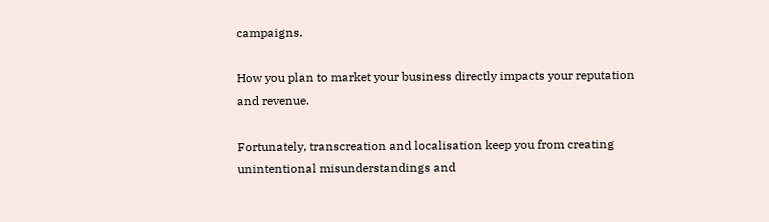campaigns.

How you plan to market your business directly impacts your reputation and revenue.

Fortunately, transcreation and localisation keep you from creating unintentional misunderstandings and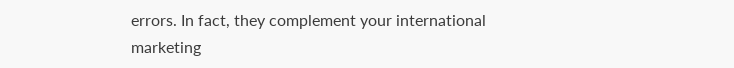errors. In fact, they complement your international marketing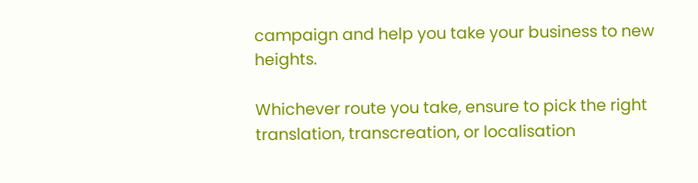campaign and help you take your business to new heights.

Whichever route you take, ensure to pick the right translation, transcreation, or localisation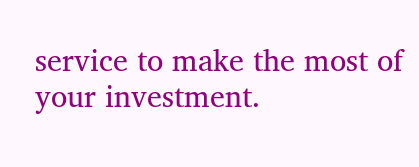service to make the most of your investment.